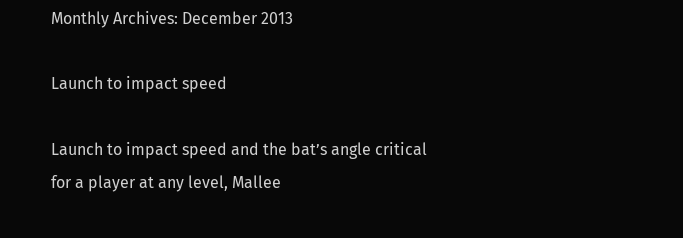Monthly Archives: December 2013

Launch to impact speed

Launch to impact speed and the bat’s angle critical for a player at any level, Mallee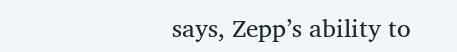says, Zepp’s ability to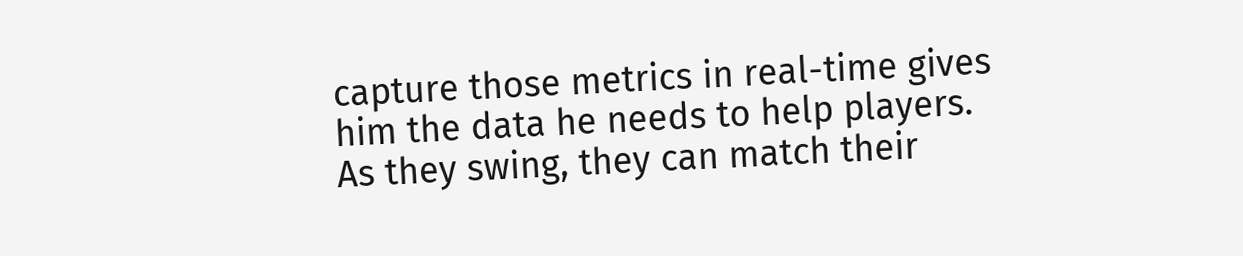capture those metrics in real-time gives him the data he needs to help players. As they swing, they can match their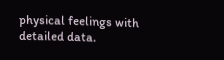physical feelings with detailed data.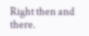Right then and there.